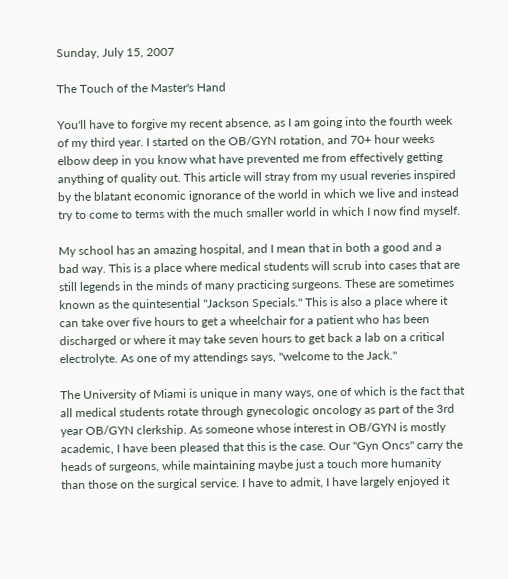Sunday, July 15, 2007

The Touch of the Master's Hand

You'll have to forgive my recent absence, as I am going into the fourth week of my third year. I started on the OB/GYN rotation, and 70+ hour weeks elbow deep in you know what have prevented me from effectively getting anything of quality out. This article will stray from my usual reveries inspired by the blatant economic ignorance of the world in which we live and instead try to come to terms with the much smaller world in which I now find myself.

My school has an amazing hospital, and I mean that in both a good and a bad way. This is a place where medical students will scrub into cases that are still legends in the minds of many practicing surgeons. These are sometimes known as the quintesential "Jackson Specials." This is also a place where it can take over five hours to get a wheelchair for a patient who has been discharged or where it may take seven hours to get back a lab on a critical electrolyte. As one of my attendings says, "welcome to the Jack."

The University of Miami is unique in many ways, one of which is the fact that all medical students rotate through gynecologic oncology as part of the 3rd year OB/GYN clerkship. As someone whose interest in OB/GYN is mostly academic, I have been pleased that this is the case. Our "Gyn Oncs" carry the heads of surgeons, while maintaining maybe just a touch more humanity than those on the surgical service. I have to admit, I have largely enjoyed it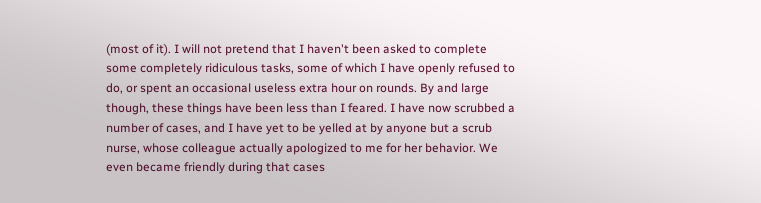(most of it). I will not pretend that I haven't been asked to complete some completely ridiculous tasks, some of which I have openly refused to do, or spent an occasional useless extra hour on rounds. By and large though, these things have been less than I feared. I have now scrubbed a number of cases, and I have yet to be yelled at by anyone but a scrub nurse, whose colleague actually apologized to me for her behavior. We even became friendly during that cases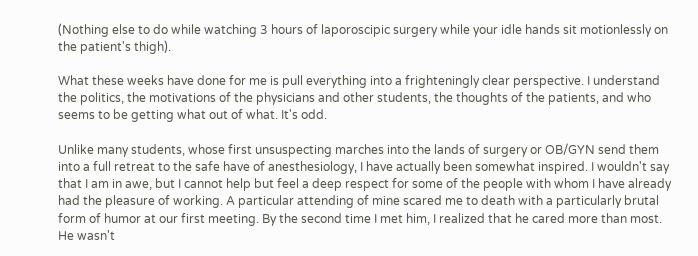(Nothing else to do while watching 3 hours of laporoscipic surgery while your idle hands sit motionlessly on the patient's thigh).

What these weeks have done for me is pull everything into a frighteningly clear perspective. I understand the politics, the motivations of the physicians and other students, the thoughts of the patients, and who seems to be getting what out of what. It's odd.

Unlike many students, whose first unsuspecting marches into the lands of surgery or OB/GYN send them into a full retreat to the safe have of anesthesiology, I have actually been somewhat inspired. I wouldn't say that I am in awe, but I cannot help but feel a deep respect for some of the people with whom I have already had the pleasure of working. A particular attending of mine scared me to death with a particularly brutal form of humor at our first meeting. By the second time I met him, I realized that he cared more than most. He wasn't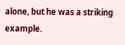alone, but he was a striking example.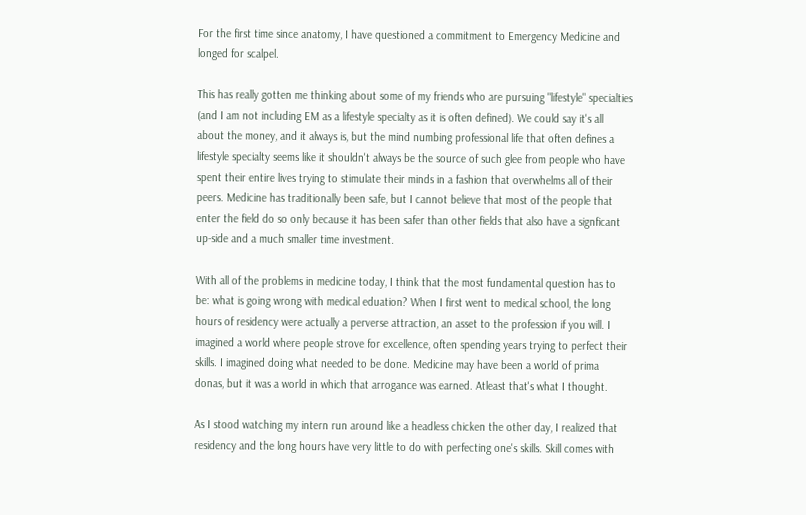For the first time since anatomy, I have questioned a commitment to Emergency Medicine and longed for scalpel.

This has really gotten me thinking about some of my friends who are pursuing "lifestyle" specialties (and I am not including EM as a lifestyle specialty as it is often defined). We could say it's all about the money, and it always is, but the mind numbing professional life that often defines a lifestyle specialty seems like it shouldn't always be the source of such glee from people who have spent their entire lives trying to stimulate their minds in a fashion that overwhelms all of their peers. Medicine has traditionally been safe, but I cannot believe that most of the people that enter the field do so only because it has been safer than other fields that also have a signficant up-side and a much smaller time investment.

With all of the problems in medicine today, I think that the most fundamental question has to be: what is going wrong with medical eduation? When I first went to medical school, the long hours of residency were actually a perverse attraction, an asset to the profession if you will. I imagined a world where people strove for excellence, often spending years trying to perfect their skills. I imagined doing what needed to be done. Medicine may have been a world of prima donas, but it was a world in which that arrogance was earned. Atleast that's what I thought.

As I stood watching my intern run around like a headless chicken the other day, I realized that residency and the long hours have very little to do with perfecting one's skills. Skill comes with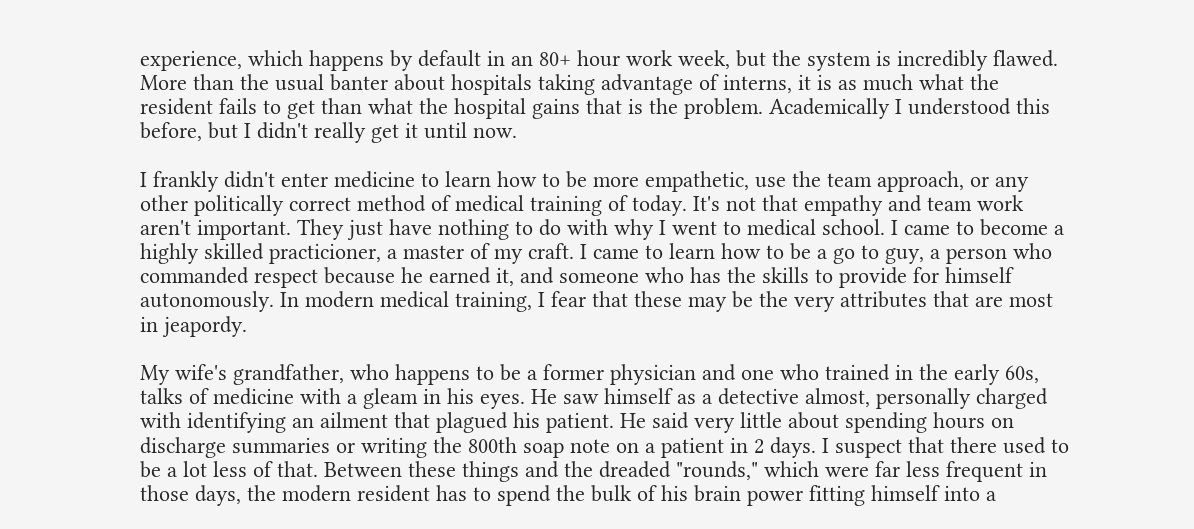experience, which happens by default in an 80+ hour work week, but the system is incredibly flawed. More than the usual banter about hospitals taking advantage of interns, it is as much what the resident fails to get than what the hospital gains that is the problem. Academically I understood this before, but I didn't really get it until now.

I frankly didn't enter medicine to learn how to be more empathetic, use the team approach, or any other politically correct method of medical training of today. It's not that empathy and team work aren't important. They just have nothing to do with why I went to medical school. I came to become a highly skilled practicioner, a master of my craft. I came to learn how to be a go to guy, a person who commanded respect because he earned it, and someone who has the skills to provide for himself autonomously. In modern medical training, I fear that these may be the very attributes that are most in jeapordy.

My wife's grandfather, who happens to be a former physician and one who trained in the early 60s, talks of medicine with a gleam in his eyes. He saw himself as a detective almost, personally charged with identifying an ailment that plagued his patient. He said very little about spending hours on discharge summaries or writing the 800th soap note on a patient in 2 days. I suspect that there used to be a lot less of that. Between these things and the dreaded "rounds," which were far less frequent in those days, the modern resident has to spend the bulk of his brain power fitting himself into a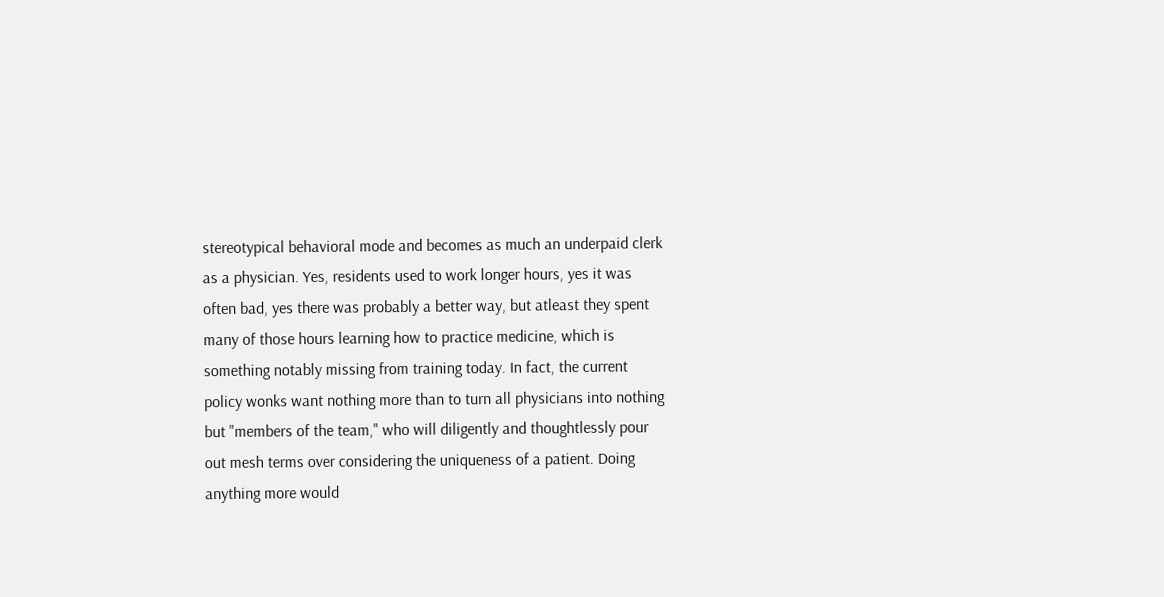stereotypical behavioral mode and becomes as much an underpaid clerk as a physician. Yes, residents used to work longer hours, yes it was often bad, yes there was probably a better way, but atleast they spent many of those hours learning how to practice medicine, which is something notably missing from training today. In fact, the current policy wonks want nothing more than to turn all physicians into nothing but "members of the team," who will diligently and thoughtlessly pour out mesh terms over considering the uniqueness of a patient. Doing anything more would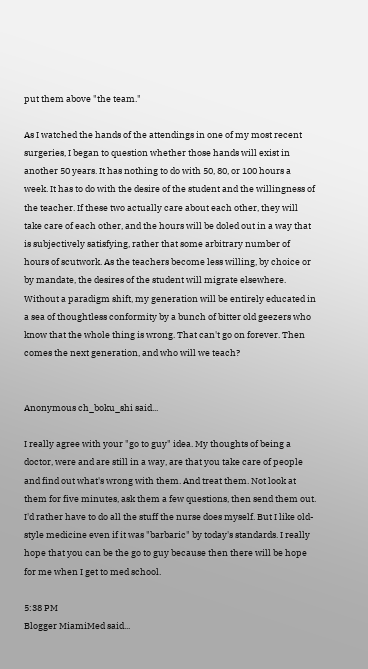put them above "the team."

As I watched the hands of the attendings in one of my most recent surgeries, I began to question whether those hands will exist in another 50 years. It has nothing to do with 50, 80, or 100 hours a week. It has to do with the desire of the student and the willingness of the teacher. If these two actually care about each other, they will take care of each other, and the hours will be doled out in a way that is subjectively satisfying, rather that some arbitrary number of hours of scutwork. As the teachers become less willing, by choice or by mandate, the desires of the student will migrate elsewhere. Without a paradigm shift, my generation will be entirely educated in a sea of thoughtless conformity by a bunch of bitter old geezers who know that the whole thing is wrong. That can't go on forever. Then comes the next generation, and who will we teach?


Anonymous ch_boku_shi said...

I really agree with your "go to guy" idea. My thoughts of being a doctor, were and are still in a way, are that you take care of people and find out what's wrong with them. And treat them. Not look at them for five minutes, ask them a few questions, then send them out. I'd rather have to do all the stuff the nurse does myself. But I like old-style medicine even if it was "barbaric" by today's standards. I really hope that you can be the go to guy because then there will be hope for me when I get to med school.

5:38 PM
Blogger MiamiMed said...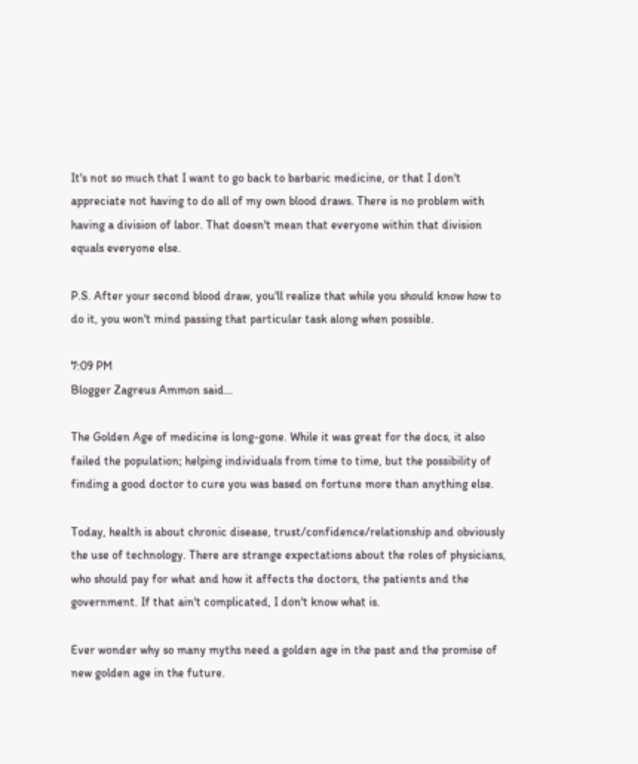It's not so much that I want to go back to barbaric medicine, or that I don't appreciate not having to do all of my own blood draws. There is no problem with having a division of labor. That doesn't mean that everyone within that division equals everyone else.

P.S. After your second blood draw, you'll realize that while you should know how to do it, you won't mind passing that particular task along when possible.

7:09 PM
Blogger Zagreus Ammon said...

The Golden Age of medicine is long-gone. While it was great for the docs, it also failed the population; helping individuals from time to time, but the possibility of finding a good doctor to cure you was based on fortune more than anything else.

Today, health is about chronic disease, trust/confidence/relationship and obviously the use of technology. There are strange expectations about the roles of physicians, who should pay for what and how it affects the doctors, the patients and the government. If that ain't complicated, I don't know what is.

Ever wonder why so many myths need a golden age in the past and the promise of new golden age in the future.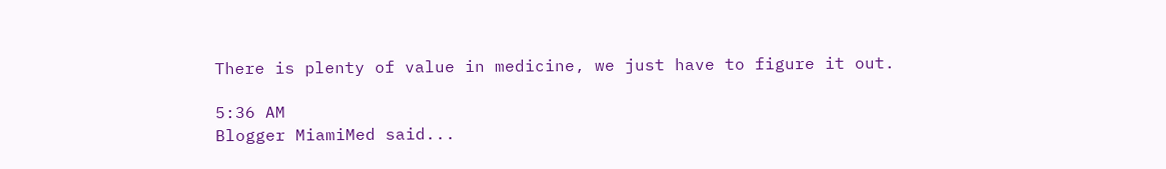There is plenty of value in medicine, we just have to figure it out.

5:36 AM
Blogger MiamiMed said...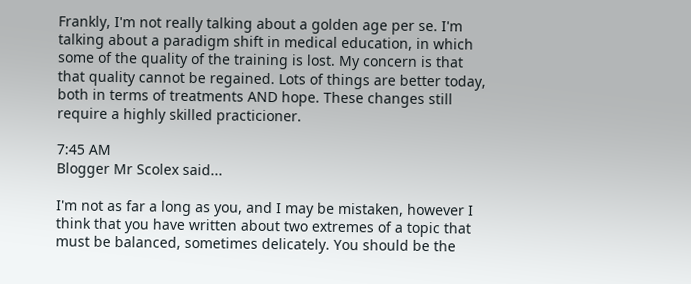Frankly, I'm not really talking about a golden age per se. I'm talking about a paradigm shift in medical education, in which some of the quality of the training is lost. My concern is that that quality cannot be regained. Lots of things are better today, both in terms of treatments AND hope. These changes still require a highly skilled practicioner.

7:45 AM
Blogger Mr Scolex said...

I'm not as far a long as you, and I may be mistaken, however I think that you have written about two extremes of a topic that must be balanced, sometimes delicately. You should be the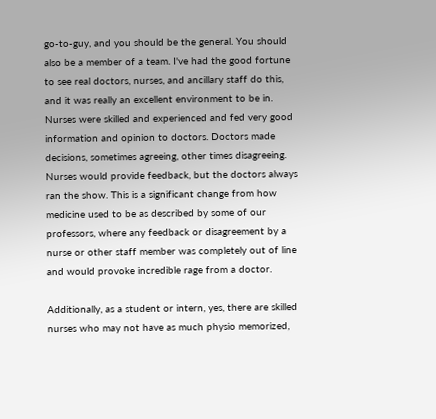go-to-guy, and you should be the general. You should also be a member of a team. I've had the good fortune to see real doctors, nurses, and ancillary staff do this, and it was really an excellent environment to be in. Nurses were skilled and experienced and fed very good information and opinion to doctors. Doctors made decisions, sometimes agreeing, other times disagreeing. Nurses would provide feedback, but the doctors always ran the show. This is a significant change from how medicine used to be as described by some of our professors, where any feedback or disagreement by a nurse or other staff member was completely out of line and would provoke incredible rage from a doctor.

Additionally, as a student or intern, yes, there are skilled nurses who may not have as much physio memorized,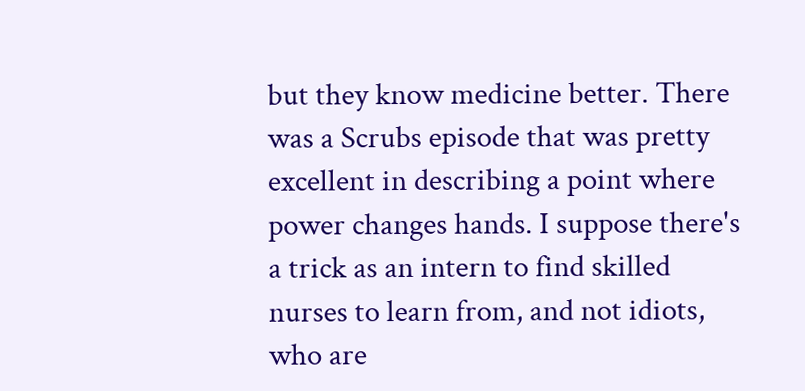but they know medicine better. There was a Scrubs episode that was pretty excellent in describing a point where power changes hands. I suppose there's a trick as an intern to find skilled nurses to learn from, and not idiots, who are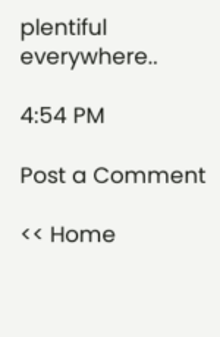plentiful everywhere..

4:54 PM

Post a Comment

<< Home